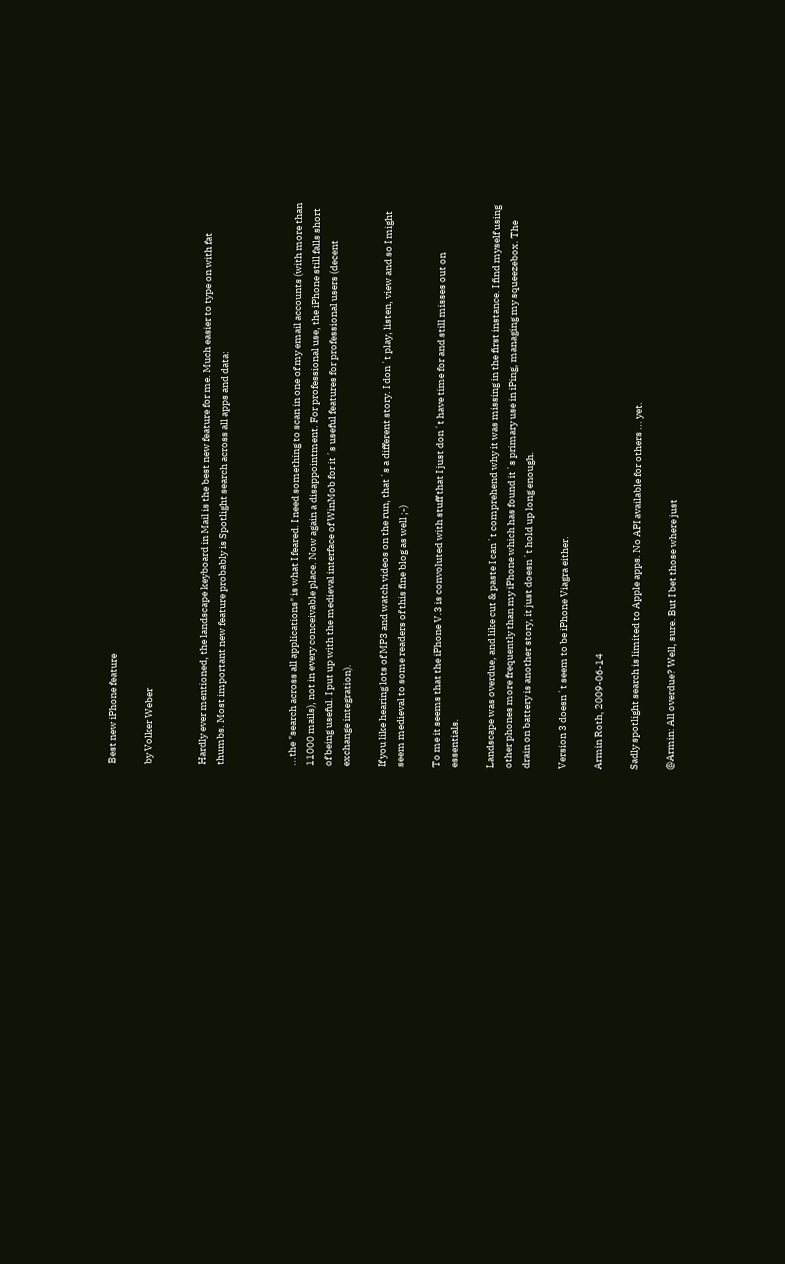Best new iPhone feature

by Volker Weber


Hardly ever mentioned, the landscape keyboard in Mail is the best new feature for me. Much easier to type on with fat thumbs. Most important new feature probably is Spotlight search across all apps and data:



...the "search across all applications" is what I feared. I need something to scan in one of my email accounts (with more than 11000 mails), not in every conceivable place. Now again a disappointment. For professional use, the iPhone still falls short of being useful. I put up with the medieval interface of WinMob for it´s useful features for professional users (decent exchange integration).

If you like hearing lots of MP3 and watch videos on the run, that´s a different story. I don´t play, listen, view and so I might seem medieval to some readers of this fine blog as well ;-)

To me it seems that the iPhone V.3 is convoluted with stuff that I just don´t have time for and still misses out on essentials.

Landscape was overdue, and like cut & paste I can´t comprehend why it was missing in the first instance. I find myself using other phones more frequently than my iPhone which has found it´s primary use in iPing, managing my squeezebox. The drain on battery is another story, it just doesn´t hold up long enough.

Version 3 doesn´t seem to be iPhone Viagra either.

Armin Roth, 2009-06-14

Sadly spotlight search is limited to Apple apps. No API available for others ... yet.

@Armin: All overdue? Well, sure. But I bet those where just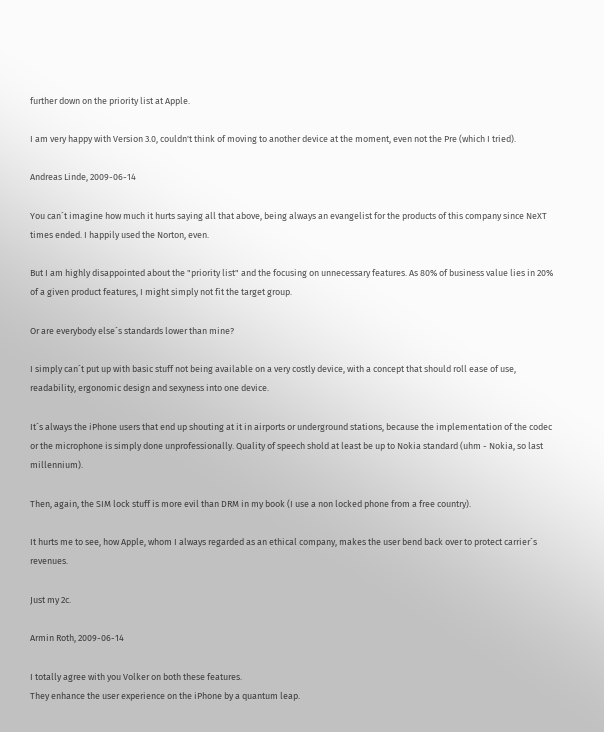further down on the priority list at Apple.

I am very happy with Version 3.0, couldn't think of moving to another device at the moment, even not the Pre (which I tried).

Andreas Linde, 2009-06-14

You can´t imagine how much it hurts saying all that above, being always an evangelist for the products of this company since NeXT times ended. I happily used the Norton, even.

But I am highly disappointed about the "priority list" and the focusing on unnecessary features. As 80% of business value lies in 20% of a given product features, I might simply not fit the target group.

Or are everybody else´s standards lower than mine?

I simply can´t put up with basic stuff not being available on a very costly device, with a concept that should roll ease of use, readability, ergonomic design and sexyness into one device.

It´s always the iPhone users that end up shouting at it in airports or underground stations, because the implementation of the codec or the microphone is simply done unprofessionally. Quality of speech shold at least be up to Nokia standard (uhm - Nokia, so last millennium).

Then, again, the SIM lock stuff is more evil than DRM in my book (I use a non locked phone from a free country).

It hurts me to see, how Apple, whom I always regarded as an ethical company, makes the user bend back over to protect carrier´s revenues.

Just my 2c.

Armin Roth, 2009-06-14

I totally agree with you Volker on both these features.
They enhance the user experience on the iPhone by a quantum leap.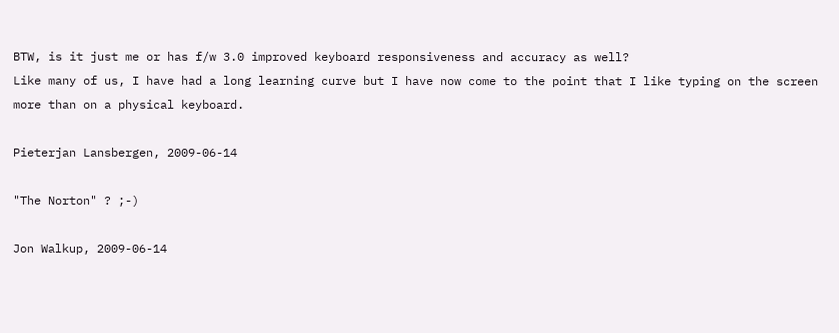BTW, is it just me or has f/w 3.0 improved keyboard responsiveness and accuracy as well?
Like many of us, I have had a long learning curve but I have now come to the point that I like typing on the screen more than on a physical keyboard.

Pieterjan Lansbergen, 2009-06-14

"The Norton" ? ;-)

Jon Walkup, 2009-06-14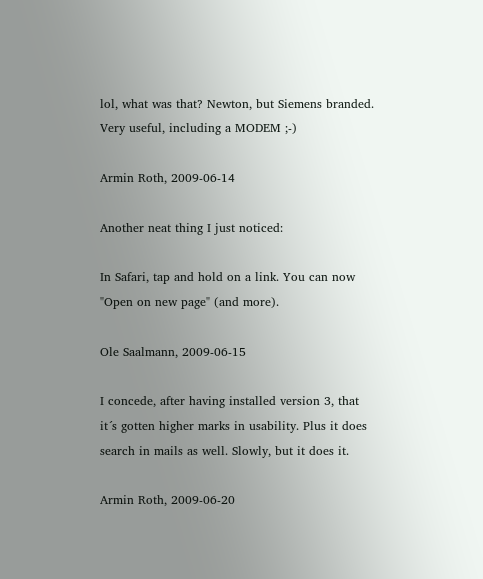lol, what was that? Newton, but Siemens branded. Very useful, including a MODEM ;-)

Armin Roth, 2009-06-14

Another neat thing I just noticed:

In Safari, tap and hold on a link. You can now "Open on new page" (and more).

Ole Saalmann, 2009-06-15

I concede, after having installed version 3, that it´s gotten higher marks in usability. Plus it does search in mails as well. Slowly, but it does it.

Armin Roth, 2009-06-20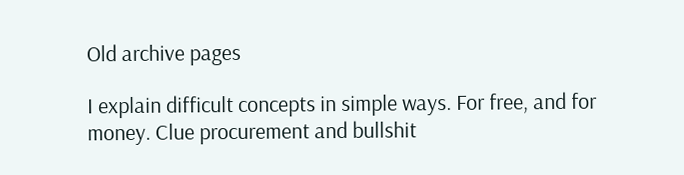Old archive pages

I explain difficult concepts in simple ways. For free, and for money. Clue procurement and bullshit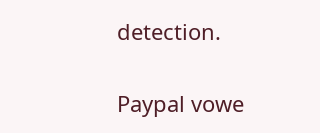detection.


Paypal vowe